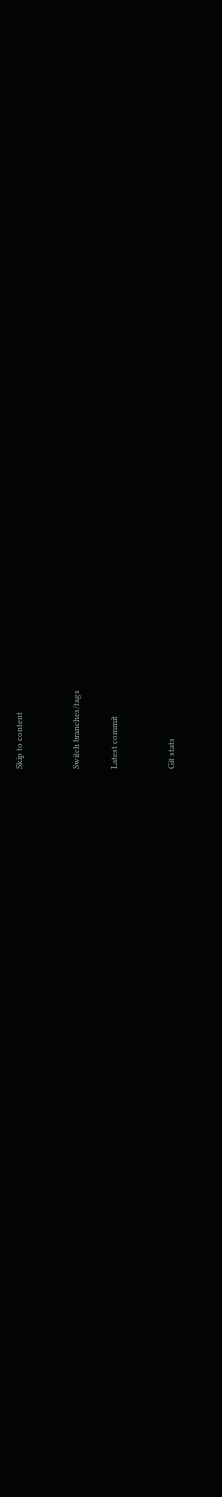Skip to content


Switch branches/tags

Latest commit


Git stats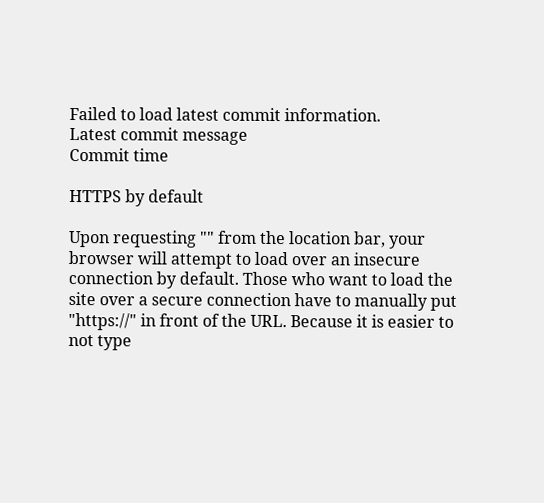Failed to load latest commit information.
Latest commit message
Commit time

HTTPS by default

Upon requesting "" from the location bar, your browser will attempt to load over an insecure connection by default. Those who want to load the site over a secure connection have to manually put "https://" in front of the URL. Because it is easier to not type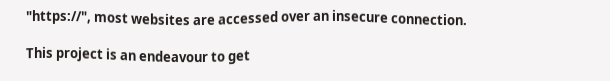"https://", most websites are accessed over an insecure connection.

This project is an endeavour to get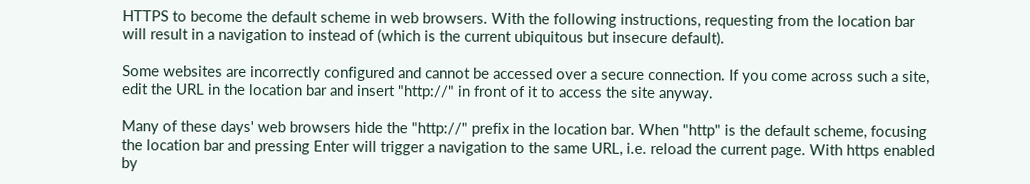HTTPS to become the default scheme in web browsers. With the following instructions, requesting from the location bar will result in a navigation to instead of (which is the current ubiquitous but insecure default).

Some websites are incorrectly configured and cannot be accessed over a secure connection. If you come across such a site, edit the URL in the location bar and insert "http://" in front of it to access the site anyway.

Many of these days' web browsers hide the "http://" prefix in the location bar. When "http" is the default scheme, focusing the location bar and pressing Enter will trigger a navigation to the same URL, i.e. reload the current page. With https enabled by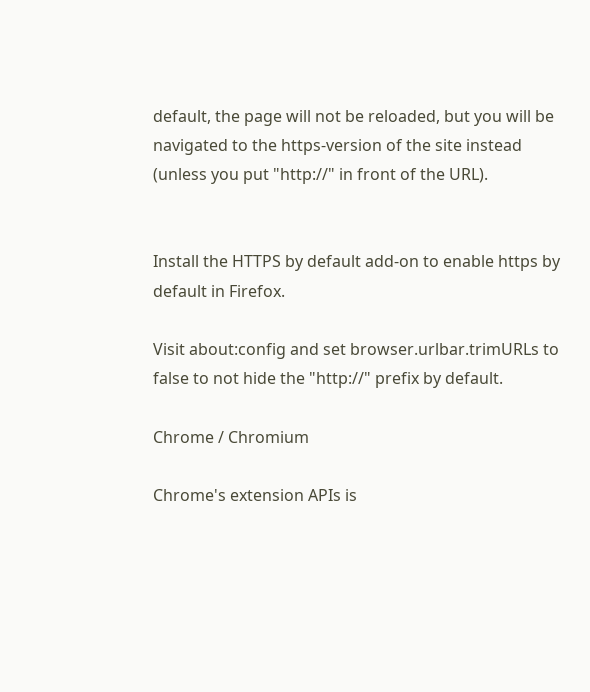default, the page will not be reloaded, but you will be navigated to the https-version of the site instead (unless you put "http://" in front of the URL).


Install the HTTPS by default add-on to enable https by default in Firefox.

Visit about:config and set browser.urlbar.trimURLs to false to not hide the "http://" prefix by default.

Chrome / Chromium

Chrome's extension APIs is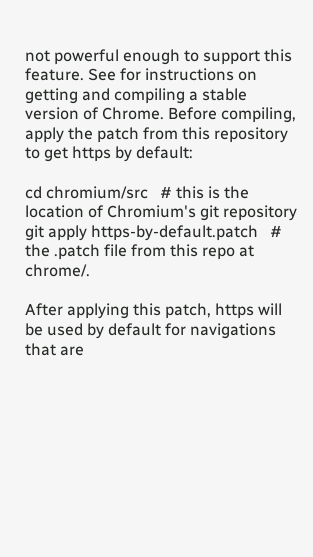not powerful enough to support this feature. See for instructions on getting and compiling a stable version of Chrome. Before compiling, apply the patch from this repository to get https by default:

cd chromium/src   # this is the location of Chromium's git repository
git apply https-by-default.patch   # the .patch file from this repo at chrome/.

After applying this patch, https will be used by default for navigations that are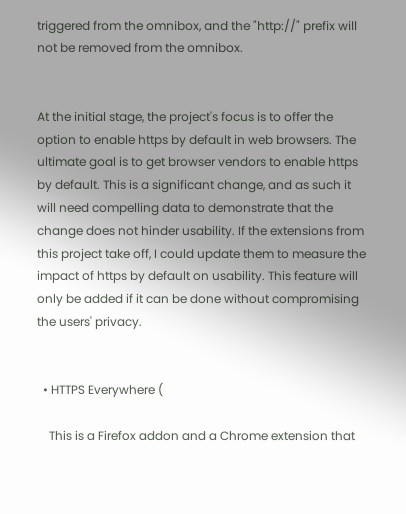triggered from the omnibox, and the "http://" prefix will not be removed from the omnibox.


At the initial stage, the project's focus is to offer the option to enable https by default in web browsers. The ultimate goal is to get browser vendors to enable https by default. This is a significant change, and as such it will need compelling data to demonstrate that the change does not hinder usability. If the extensions from this project take off, I could update them to measure the impact of https by default on usability. This feature will only be added if it can be done without compromising the users' privacy.


  • HTTPS Everywhere (

    This is a Firefox addon and a Chrome extension that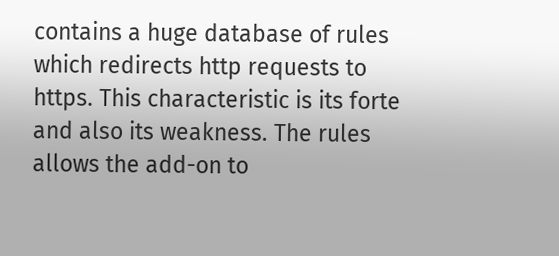contains a huge database of rules which redirects http requests to https. This characteristic is its forte and also its weakness. The rules allows the add-on to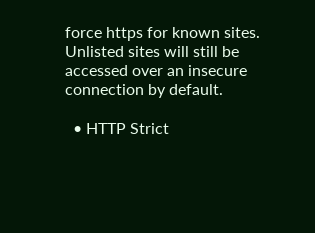force https for known sites. Unlisted sites will still be accessed over an insecure connection by default.

  • HTTP Strict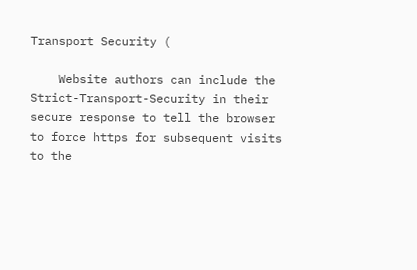Transport Security (

    Website authors can include the Strict-Transport-Security in their secure response to tell the browser to force https for subsequent visits to the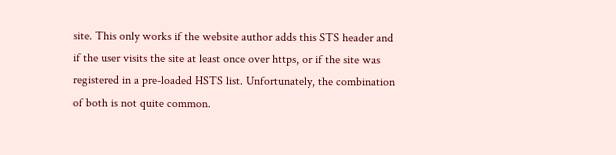site. This only works if the website author adds this STS header and if the user visits the site at least once over https, or if the site was registered in a pre-loaded HSTS list. Unfortunately, the combination of both is not quite common.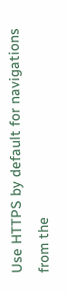Use HTTPS by default for navigations from the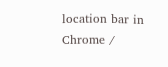location bar in Chrome /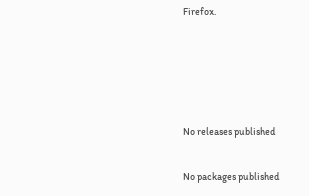Firefox.







No releases published


No packages published